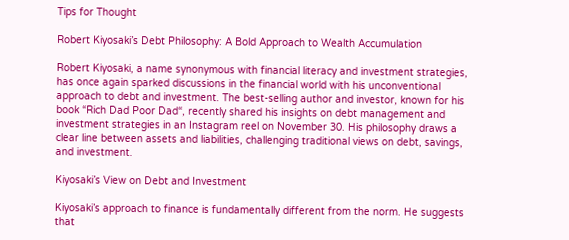Tips for Thought

Robert Kiyosaki’s Debt Philosophy: A Bold Approach to Wealth Accumulation

Robert Kiyosaki, a name synonymous with financial literacy and investment strategies, has once again sparked discussions in the financial world with his unconventional approach to debt and investment. The best-selling author and investor, known for his book “Rich Dad Poor Dad“, recently shared his insights on debt management and investment strategies in an Instagram reel on November 30. His philosophy draws a clear line between assets and liabilities, challenging traditional views on debt, savings, and investment.

Kiyosaki’s View on Debt and Investment

Kiyosaki’s approach to finance is fundamentally different from the norm. He suggests that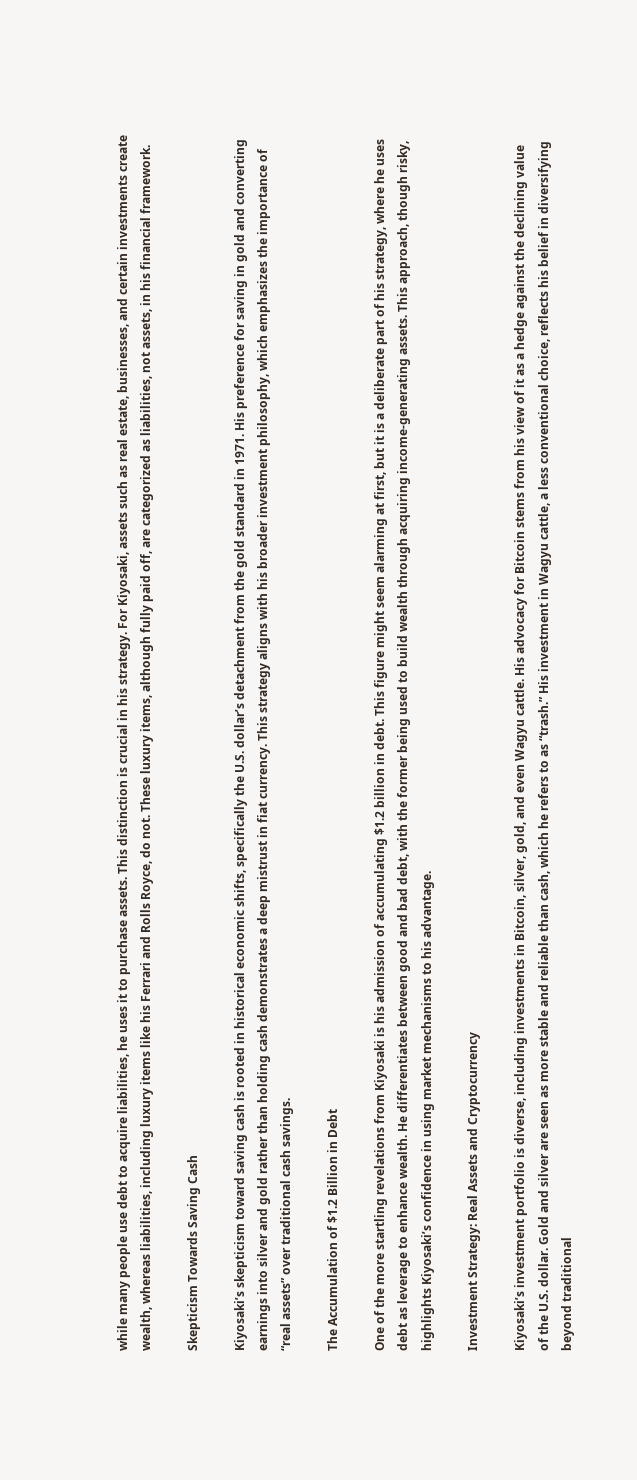while many people use debt to acquire liabilities, he uses it to purchase assets. This distinction is crucial in his strategy. For Kiyosaki, assets such as real estate, businesses, and certain investments create wealth, whereas liabilities, including luxury items like his Ferrari and Rolls Royce, do not. These luxury items, although fully paid off, are categorized as liabilities, not assets, in his financial framework.

Skepticism Towards Saving Cash

Kiyosaki’s skepticism toward saving cash is rooted in historical economic shifts, specifically the U.S. dollar’s detachment from the gold standard in 1971. His preference for saving in gold and converting earnings into silver and gold rather than holding cash demonstrates a deep mistrust in fiat currency. This strategy aligns with his broader investment philosophy, which emphasizes the importance of “real assets” over traditional cash savings.

The Accumulation of $1.2 Billion in Debt

One of the more startling revelations from Kiyosaki is his admission of accumulating $1.2 billion in debt. This figure might seem alarming at first, but it is a deliberate part of his strategy, where he uses debt as leverage to enhance wealth. He differentiates between good and bad debt, with the former being used to build wealth through acquiring income-generating assets. This approach, though risky, highlights Kiyosaki’s confidence in using market mechanisms to his advantage.

Investment Strategy: Real Assets and Cryptocurrency

Kiyosaki’s investment portfolio is diverse, including investments in Bitcoin, silver, gold, and even Wagyu cattle. His advocacy for Bitcoin stems from his view of it as a hedge against the declining value of the U.S. dollar. Gold and silver are seen as more stable and reliable than cash, which he refers to as “trash.” His investment in Wagyu cattle, a less conventional choice, reflects his belief in diversifying beyond traditional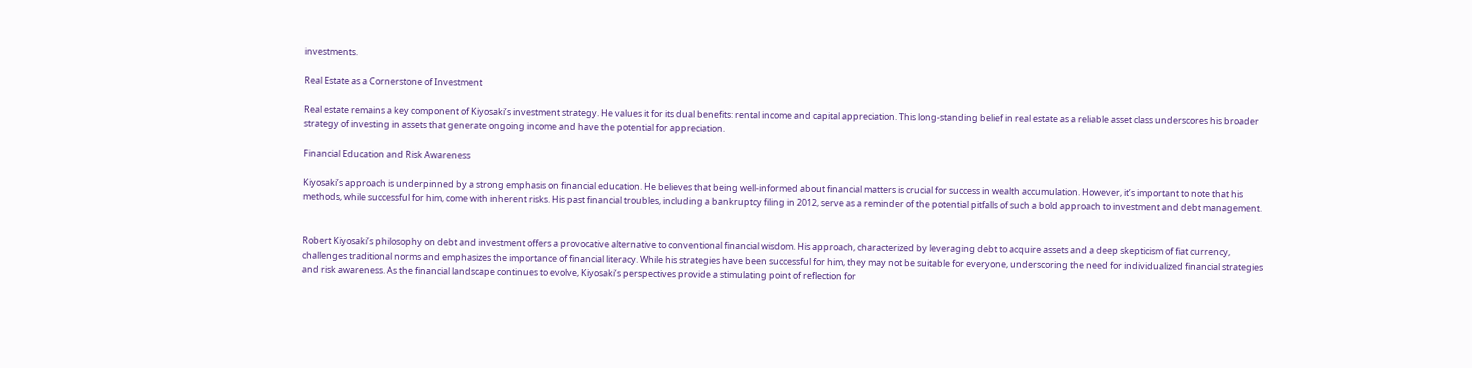investments.

Real Estate as a Cornerstone of Investment

Real estate remains a key component of Kiyosaki’s investment strategy. He values it for its dual benefits: rental income and capital appreciation. This long-standing belief in real estate as a reliable asset class underscores his broader strategy of investing in assets that generate ongoing income and have the potential for appreciation.

Financial Education and Risk Awareness

Kiyosaki’s approach is underpinned by a strong emphasis on financial education. He believes that being well-informed about financial matters is crucial for success in wealth accumulation. However, it’s important to note that his methods, while successful for him, come with inherent risks. His past financial troubles, including a bankruptcy filing in 2012, serve as a reminder of the potential pitfalls of such a bold approach to investment and debt management.


Robert Kiyosaki’s philosophy on debt and investment offers a provocative alternative to conventional financial wisdom. His approach, characterized by leveraging debt to acquire assets and a deep skepticism of fiat currency, challenges traditional norms and emphasizes the importance of financial literacy. While his strategies have been successful for him, they may not be suitable for everyone, underscoring the need for individualized financial strategies and risk awareness. As the financial landscape continues to evolve, Kiyosaki’s perspectives provide a stimulating point of reflection for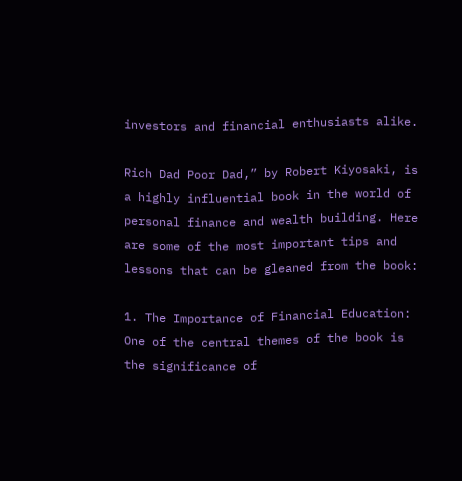investors and financial enthusiasts alike.

Rich Dad Poor Dad,” by Robert Kiyosaki, is a highly influential book in the world of personal finance and wealth building. Here are some of the most important tips and lessons that can be gleaned from the book:

1. The Importance of Financial Education: One of the central themes of the book is the significance of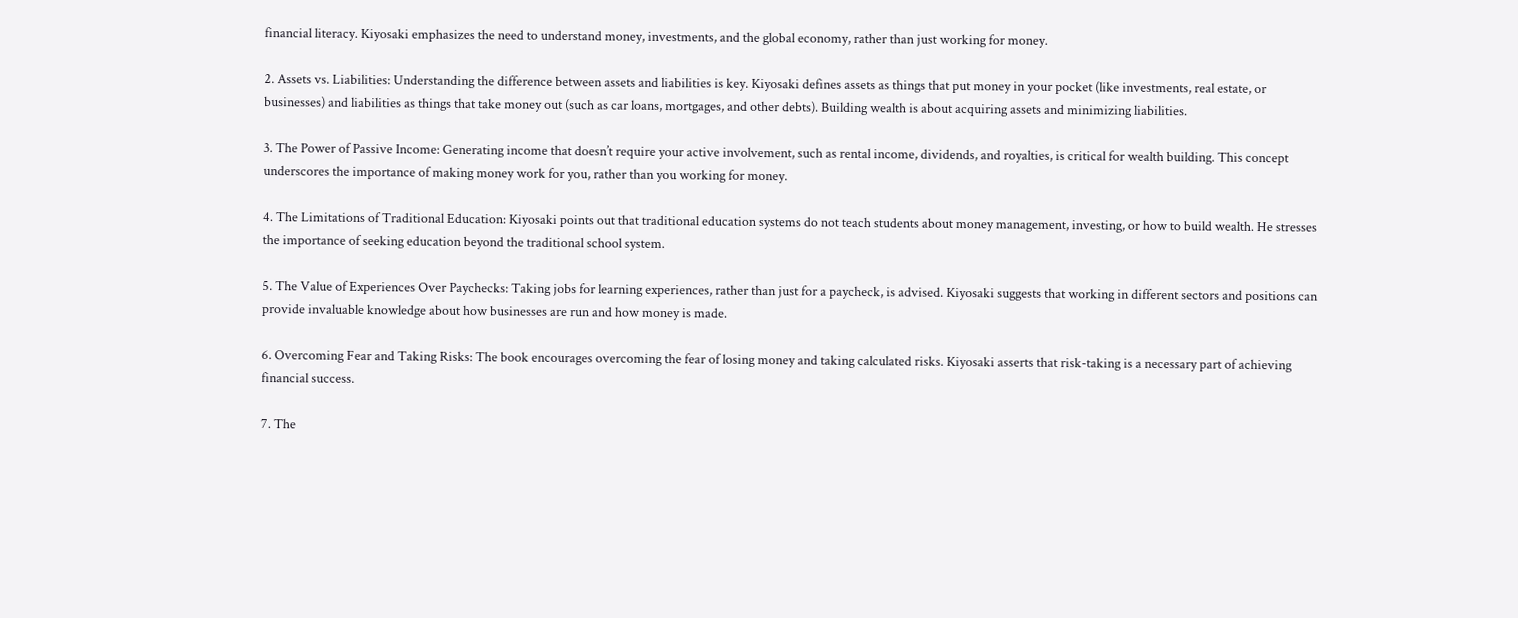financial literacy. Kiyosaki emphasizes the need to understand money, investments, and the global economy, rather than just working for money.

2. Assets vs. Liabilities: Understanding the difference between assets and liabilities is key. Kiyosaki defines assets as things that put money in your pocket (like investments, real estate, or businesses) and liabilities as things that take money out (such as car loans, mortgages, and other debts). Building wealth is about acquiring assets and minimizing liabilities.

3. The Power of Passive Income: Generating income that doesn’t require your active involvement, such as rental income, dividends, and royalties, is critical for wealth building. This concept underscores the importance of making money work for you, rather than you working for money.

4. The Limitations of Traditional Education: Kiyosaki points out that traditional education systems do not teach students about money management, investing, or how to build wealth. He stresses the importance of seeking education beyond the traditional school system.

5. The Value of Experiences Over Paychecks: Taking jobs for learning experiences, rather than just for a paycheck, is advised. Kiyosaki suggests that working in different sectors and positions can provide invaluable knowledge about how businesses are run and how money is made.

6. Overcoming Fear and Taking Risks: The book encourages overcoming the fear of losing money and taking calculated risks. Kiyosaki asserts that risk-taking is a necessary part of achieving financial success.

7. The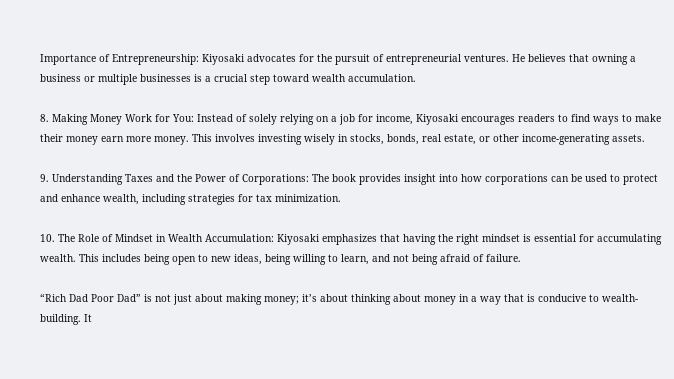Importance of Entrepreneurship: Kiyosaki advocates for the pursuit of entrepreneurial ventures. He believes that owning a business or multiple businesses is a crucial step toward wealth accumulation.

8. Making Money Work for You: Instead of solely relying on a job for income, Kiyosaki encourages readers to find ways to make their money earn more money. This involves investing wisely in stocks, bonds, real estate, or other income-generating assets.

9. Understanding Taxes and the Power of Corporations: The book provides insight into how corporations can be used to protect and enhance wealth, including strategies for tax minimization.

10. The Role of Mindset in Wealth Accumulation: Kiyosaki emphasizes that having the right mindset is essential for accumulating wealth. This includes being open to new ideas, being willing to learn, and not being afraid of failure.

“Rich Dad Poor Dad” is not just about making money; it’s about thinking about money in a way that is conducive to wealth-building. It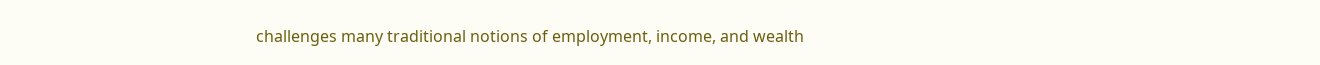challenges many traditional notions of employment, income, and wealth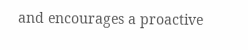and encourages a proactive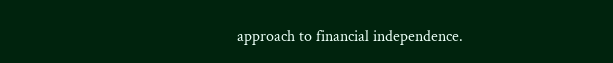approach to financial independence.